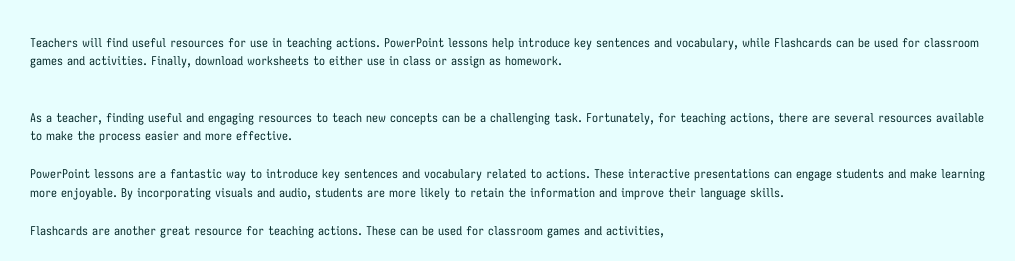Teachers will find useful resources for use in teaching actions. PowerPoint lessons help introduce key sentences and vocabulary, while Flashcards can be used for classroom games and activities. Finally, download worksheets to either use in class or assign as homework.


As a teacher, finding useful and engaging resources to teach new concepts can be a challenging task. Fortunately, for teaching actions, there are several resources available to make the process easier and more effective.

PowerPoint lessons are a fantastic way to introduce key sentences and vocabulary related to actions. These interactive presentations can engage students and make learning more enjoyable. By incorporating visuals and audio, students are more likely to retain the information and improve their language skills.

Flashcards are another great resource for teaching actions. These can be used for classroom games and activities,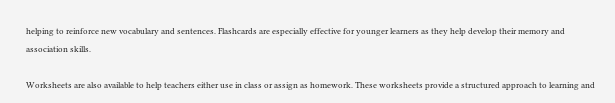helping to reinforce new vocabulary and sentences. Flashcards are especially effective for younger learners as they help develop their memory and association skills.

Worksheets are also available to help teachers either use in class or assign as homework. These worksheets provide a structured approach to learning and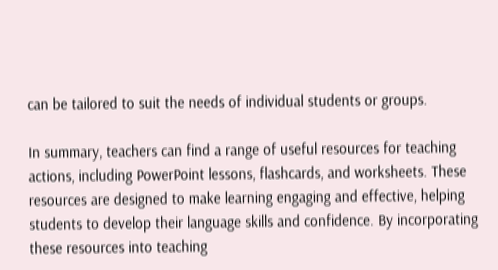can be tailored to suit the needs of individual students or groups.

In summary, teachers can find a range of useful resources for teaching actions, including PowerPoint lessons, flashcards, and worksheets. These resources are designed to make learning engaging and effective, helping students to develop their language skills and confidence. By incorporating these resources into teaching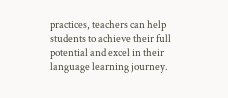practices, teachers can help students to achieve their full potential and excel in their language learning journey.